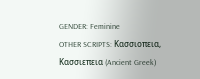GENDER: Feminine
OTHER SCRIPTS: Κασσιοπεια, Κασσιεπεια (Ancient Greek)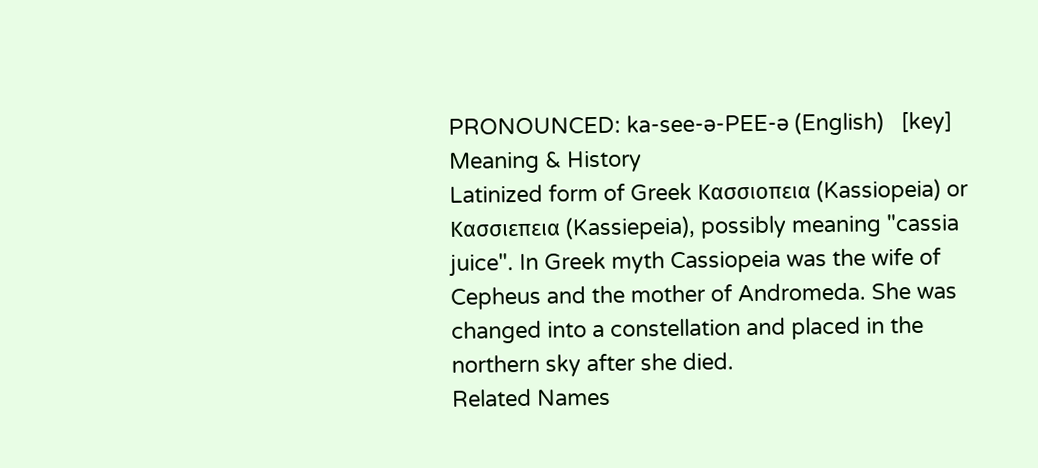PRONOUNCED: ka-see-ə-PEE-ə (English)   [key]
Meaning & History
Latinized form of Greek Κασσιοπεια (Kassiopeia) or Κασσιεπεια (Kassiepeia), possibly meaning "cassia juice". In Greek myth Cassiopeia was the wife of Cepheus and the mother of Andromeda. She was changed into a constellation and placed in the northern sky after she died.
Related Names